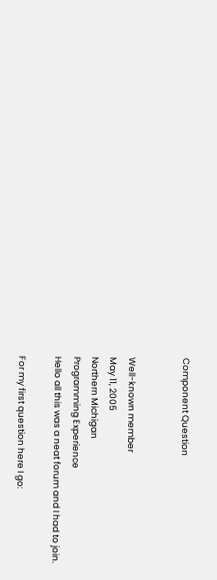Component Question


Well-known member
May 11, 2005
Northern Michigan
Programming Experience
Hello all this was a neat forum and I had to join.

For my first question here I go: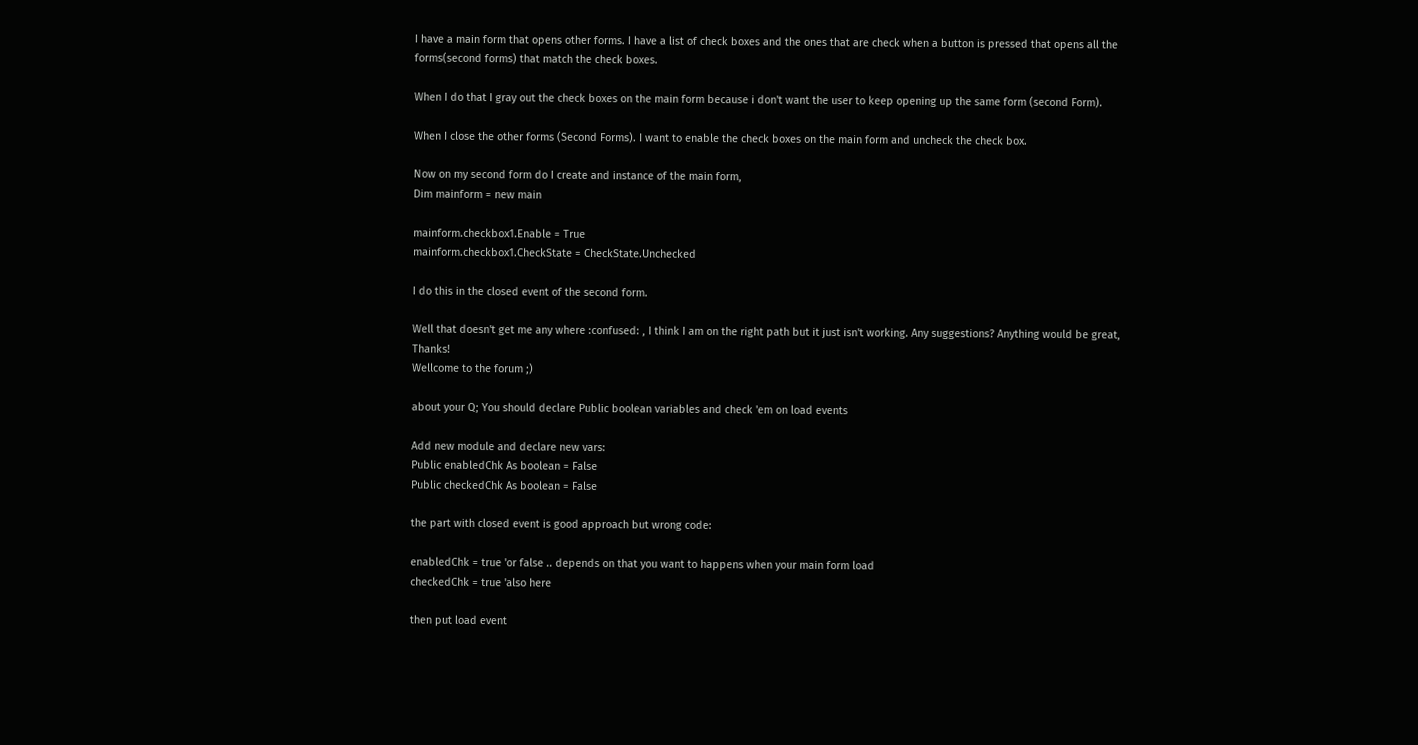I have a main form that opens other forms. I have a list of check boxes and the ones that are check when a button is pressed that opens all the forms(second forms) that match the check boxes.

When I do that I gray out the check boxes on the main form because i don't want the user to keep opening up the same form (second Form).

When I close the other forms (Second Forms). I want to enable the check boxes on the main form and uncheck the check box.

Now on my second form do I create and instance of the main form,
Dim mainform = new main

mainform.checkbox1.Enable = True
mainform.checkbox1.CheckState = CheckState.Unchecked

I do this in the closed event of the second form.

Well that doesn't get me any where :confused: , I think I am on the right path but it just isn't working. Any suggestions? Anything would be great, Thanks!
Wellcome to the forum ;)

about your Q; You should declare Public boolean variables and check 'em on load events

Add new module and declare new vars:
Public enabledChk As boolean = False
Public checkedChk As boolean = False

the part with closed event is good approach but wrong code:

enabledChk = true 'or false .. depends on that you want to happens when your main form load
checkedChk = true 'also here

then put load event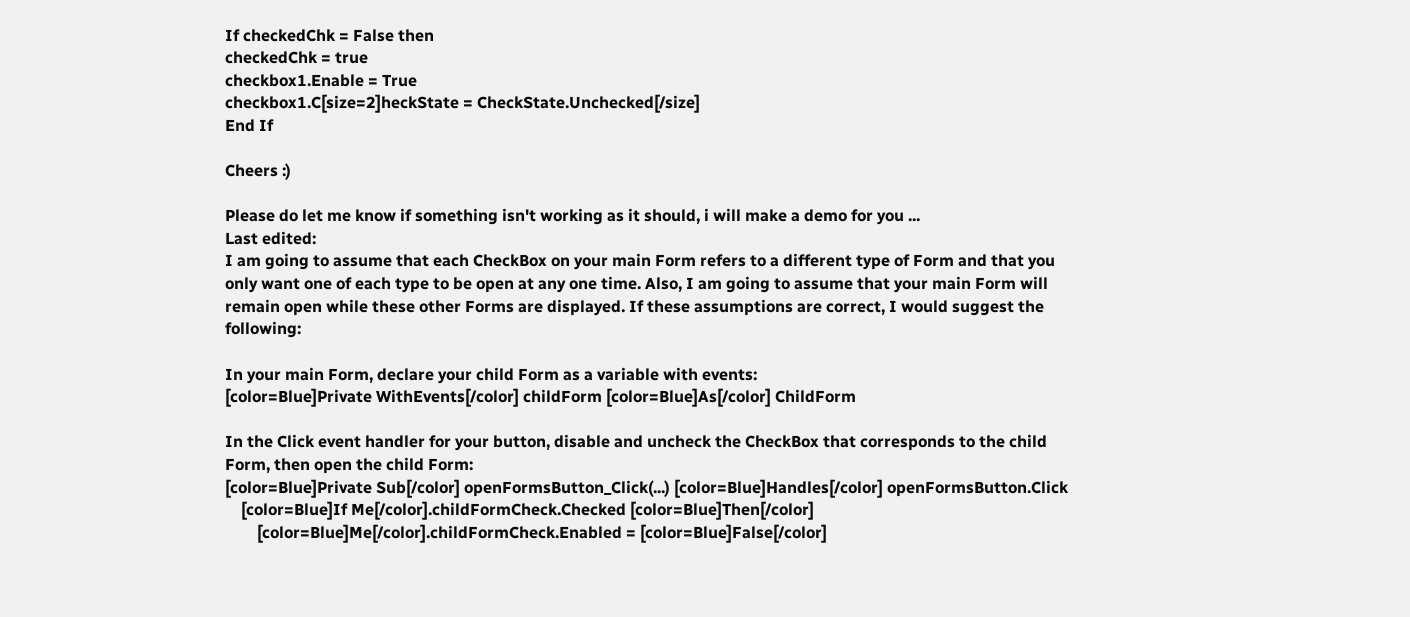If checkedChk = False then
checkedChk = true
checkbox1.Enable = True
checkbox1.C[size=2]heckState = CheckState.Unchecked[/size]
End If

Cheers :)

Please do let me know if something isn't working as it should, i will make a demo for you ...
Last edited:
I am going to assume that each CheckBox on your main Form refers to a different type of Form and that you only want one of each type to be open at any one time. Also, I am going to assume that your main Form will remain open while these other Forms are displayed. If these assumptions are correct, I would suggest the following:

In your main Form, declare your child Form as a variable with events:
[color=Blue]Private WithEvents[/color] childForm [color=Blue]As[/color] ChildForm

In the Click event handler for your button, disable and uncheck the CheckBox that corresponds to the child Form, then open the child Form:
[color=Blue]Private Sub[/color] openFormsButton_Click(...) [color=Blue]Handles[/color] openFormsButton.Click
    [color=Blue]If Me[/color].childFormCheck.Checked [color=Blue]Then[/color]
        [color=Blue]Me[/color].childFormCheck.Enabled = [color=Blue]False[/color]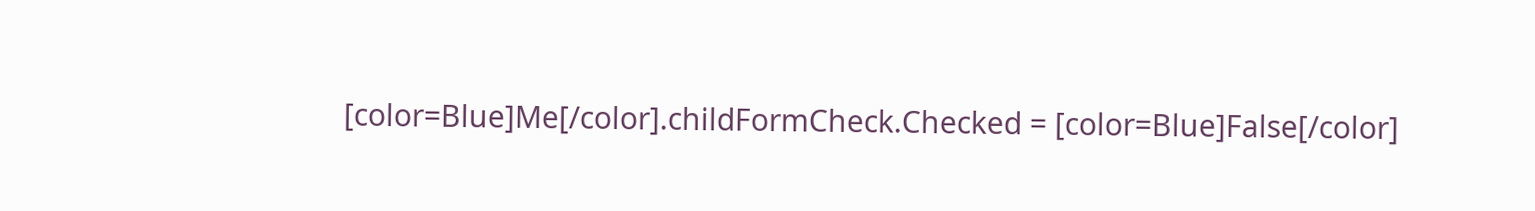[color=Blue]Me[/color].childFormCheck.Checked = [color=Blue]False[/color]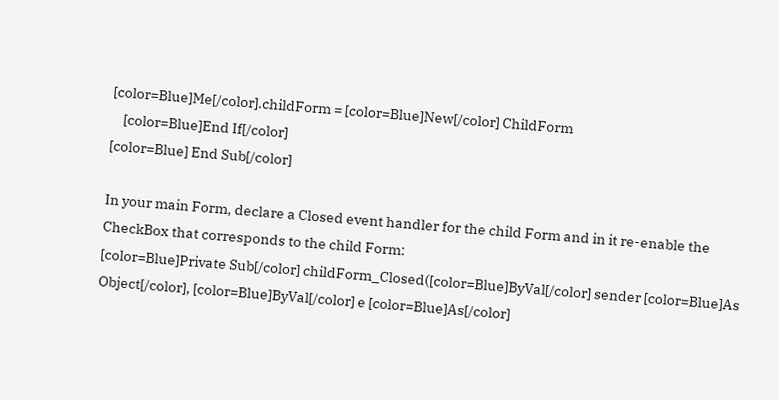[color=Blue]Me[/color].childForm = [color=Blue]New[/color] ChildForm
    [color=Blue]End If[/color]
[color=Blue] End Sub[/color]

In your main Form, declare a Closed event handler for the child Form and in it re-enable the CheckBox that corresponds to the child Form:
[color=Blue]Private Sub[/color] childForm_Closed([color=Blue]ByVal[/color] sender [color=Blue]As Object[/color], [color=Blue]ByVal[/color] e [color=Blue]As[/color]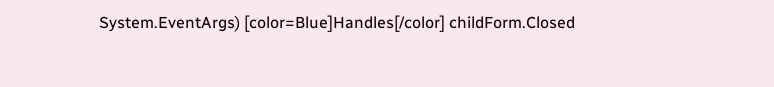System.EventArgs) [color=Blue]Handles[/color] childForm.Closed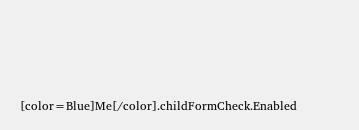[color=Blue]Me[/color].childFormCheck.Enabled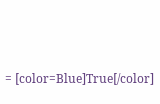= [color=Blue]True[/color]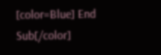[color=Blue] End Sub[/color]